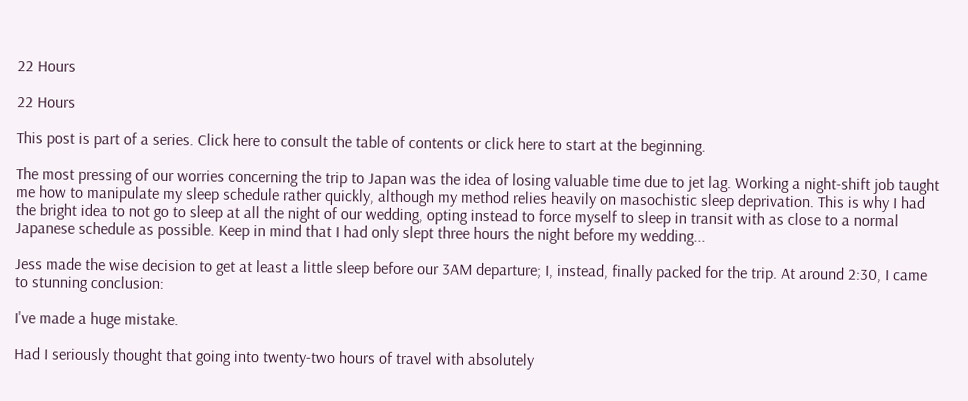22 Hours

22 Hours

This post is part of a series. Click here to consult the table of contents or click here to start at the beginning.

The most pressing of our worries concerning the trip to Japan was the idea of losing valuable time due to jet lag. Working a night-shift job taught me how to manipulate my sleep schedule rather quickly, although my method relies heavily on masochistic sleep deprivation. This is why I had the bright idea to not go to sleep at all the night of our wedding, opting instead to force myself to sleep in transit with as close to a normal Japanese schedule as possible. Keep in mind that I had only slept three hours the night before my wedding...

Jess made the wise decision to get at least a little sleep before our 3AM departure; I, instead, finally packed for the trip. At around 2:30, I came to stunning conclusion:

I've made a huge mistake.

Had I seriously thought that going into twenty-two hours of travel with absolutely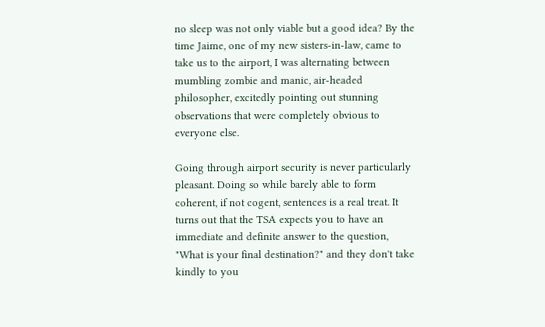no sleep was not only viable but a good idea? By the time Jaime, one of my new sisters-in-law, came to take us to the airport, I was alternating between mumbling zombie and manic, air-headed philosopher, excitedly pointing out stunning observations that were completely obvious to everyone else.

Going through airport security is never particularly pleasant. Doing so while barely able to form coherent, if not cogent, sentences is a real treat. It turns out that the TSA expects you to have an immediate and definite answer to the question, "What is your final destination?" and they don't take kindly to you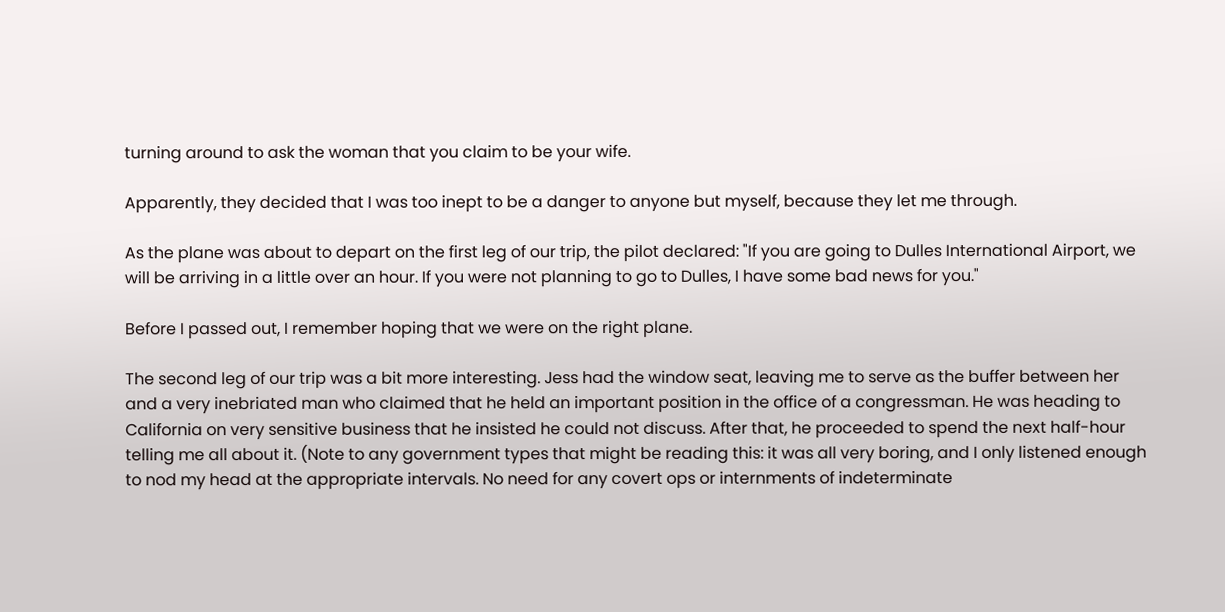turning around to ask the woman that you claim to be your wife.

Apparently, they decided that I was too inept to be a danger to anyone but myself, because they let me through.

As the plane was about to depart on the first leg of our trip, the pilot declared: "If you are going to Dulles International Airport, we will be arriving in a little over an hour. If you were not planning to go to Dulles, I have some bad news for you."

Before I passed out, I remember hoping that we were on the right plane.

The second leg of our trip was a bit more interesting. Jess had the window seat, leaving me to serve as the buffer between her and a very inebriated man who claimed that he held an important position in the office of a congressman. He was heading to California on very sensitive business that he insisted he could not discuss. After that, he proceeded to spend the next half-hour telling me all about it. (Note to any government types that might be reading this: it was all very boring, and I only listened enough to nod my head at the appropriate intervals. No need for any covert ops or internments of indeterminate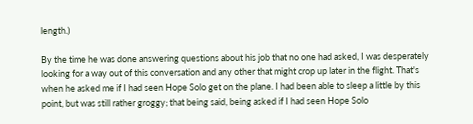length.)

By the time he was done answering questions about his job that no one had asked, I was desperately looking for a way out of this conversation and any other that might crop up later in the flight. That's when he asked me if I had seen Hope Solo get on the plane. I had been able to sleep a little by this point, but was still rather groggy; that being said, being asked if I had seen Hope Solo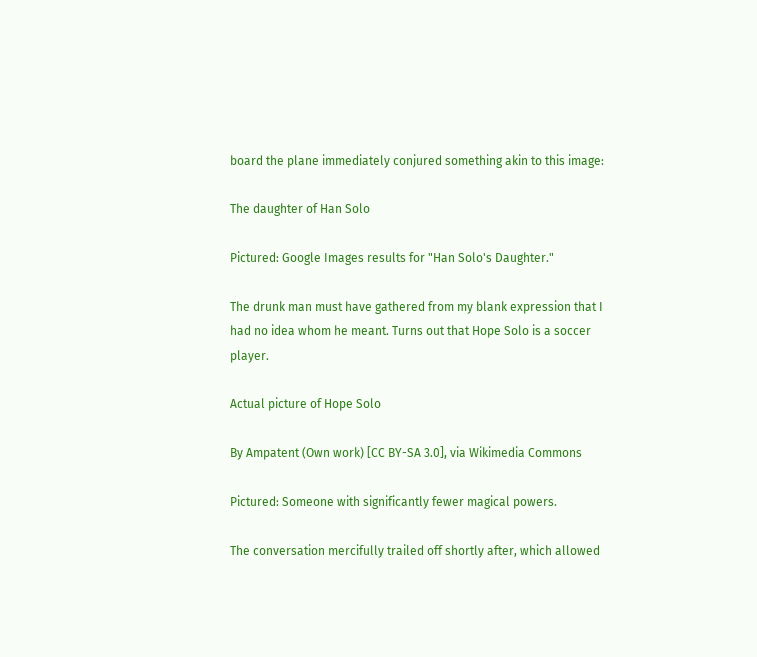board the plane immediately conjured something akin to this image:

The daughter of Han Solo

Pictured: Google Images results for "Han Solo's Daughter."

The drunk man must have gathered from my blank expression that I had no idea whom he meant. Turns out that Hope Solo is a soccer player.

Actual picture of Hope Solo

By Ampatent (Own work) [CC BY-SA 3.0], via Wikimedia Commons

Pictured: Someone with significantly fewer magical powers.

The conversation mercifully trailed off shortly after, which allowed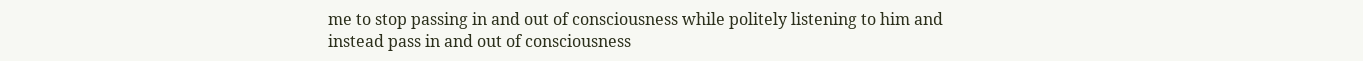me to stop passing in and out of consciousness while politely listening to him and instead pass in and out of consciousness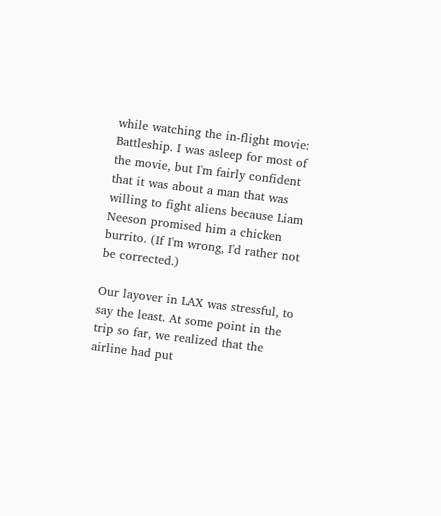while watching the in-flight movie: Battleship. I was asleep for most of the movie, but I'm fairly confident that it was about a man that was willing to fight aliens because Liam Neeson promised him a chicken burrito. (If I'm wrong, I'd rather not be corrected.)

Our layover in LAX was stressful, to say the least. At some point in the trip so far, we realized that the airline had put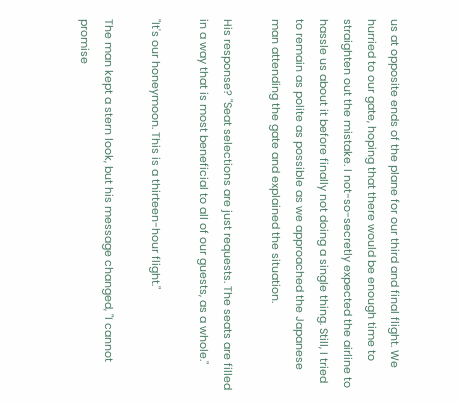us at opposite ends of the plane for our third and final flight. We hurried to our gate, hoping that there would be enough time to straighten out the mistake. I not-so-secretly expected the airline to hassle us about it before finally not doing a single thing. Still, I tried to remain as polite as possible as we approached the Japanese man attending the gate and explained the situation.

His response? "Seat selections are just requests. The seats are filled in a way that is most beneficial to all of our guests, as a whole."

"It's our honeymoon. This is a thirteen-hour flight."

The man kept a stern look, but his message changed, "I cannot promise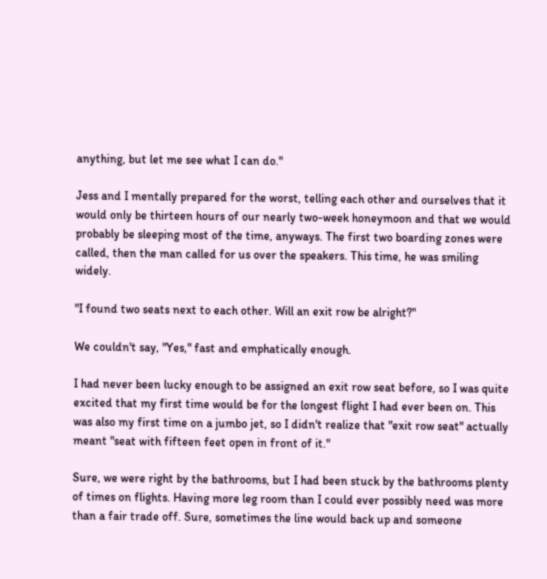anything, but let me see what I can do."

Jess and I mentally prepared for the worst, telling each other and ourselves that it would only be thirteen hours of our nearly two-week honeymoon and that we would probably be sleeping most of the time, anyways. The first two boarding zones were called, then the man called for us over the speakers. This time, he was smiling widely.

"I found two seats next to each other. Will an exit row be alright?"

We couldn't say, "Yes," fast and emphatically enough.

I had never been lucky enough to be assigned an exit row seat before, so I was quite excited that my first time would be for the longest flight I had ever been on. This was also my first time on a jumbo jet, so I didn't realize that "exit row seat" actually meant "seat with fifteen feet open in front of it."

Sure, we were right by the bathrooms, but I had been stuck by the bathrooms plenty of times on flights. Having more leg room than I could ever possibly need was more than a fair trade off. Sure, sometimes the line would back up and someone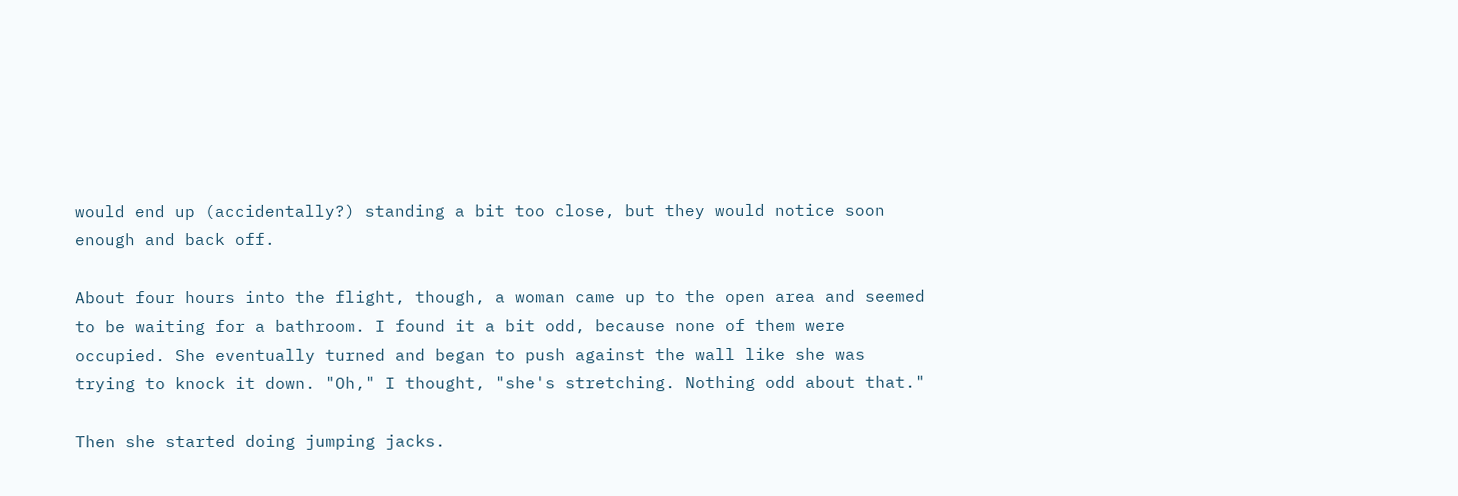would end up (accidentally?) standing a bit too close, but they would notice soon enough and back off.

About four hours into the flight, though, a woman came up to the open area and seemed to be waiting for a bathroom. I found it a bit odd, because none of them were occupied. She eventually turned and began to push against the wall like she was trying to knock it down. "Oh," I thought, "she's stretching. Nothing odd about that."

Then she started doing jumping jacks.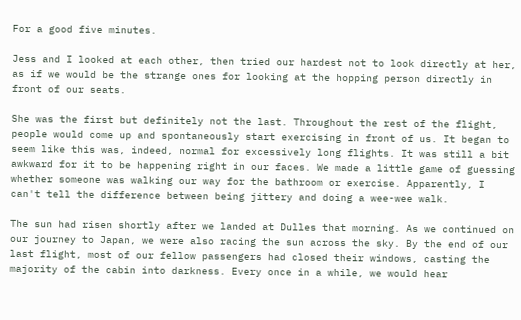For a good five minutes.

Jess and I looked at each other, then tried our hardest not to look directly at her, as if we would be the strange ones for looking at the hopping person directly in front of our seats.

She was the first but definitely not the last. Throughout the rest of the flight, people would come up and spontaneously start exercising in front of us. It began to seem like this was, indeed, normal for excessively long flights. It was still a bit awkward for it to be happening right in our faces. We made a little game of guessing whether someone was walking our way for the bathroom or exercise. Apparently, I can't tell the difference between being jittery and doing a wee-wee walk.

The sun had risen shortly after we landed at Dulles that morning. As we continued on our journey to Japan, we were also racing the sun across the sky. By the end of our last flight, most of our fellow passengers had closed their windows, casting the majority of the cabin into darkness. Every once in a while, we would hear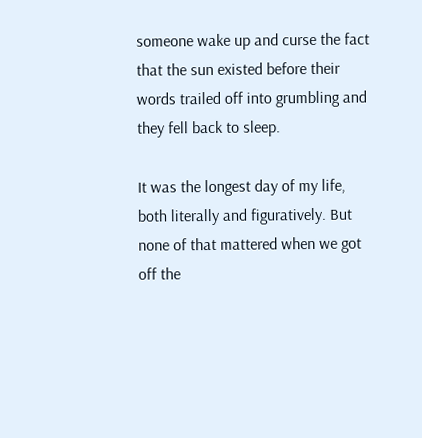someone wake up and curse the fact that the sun existed before their words trailed off into grumbling and they fell back to sleep.

It was the longest day of my life, both literally and figuratively. But none of that mattered when we got off the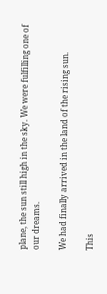plane, the sun still high in the sky. We were fulfilling one of our dreams.

We had finally arrived in the land of the rising sun.

This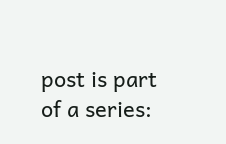post is part of a series: